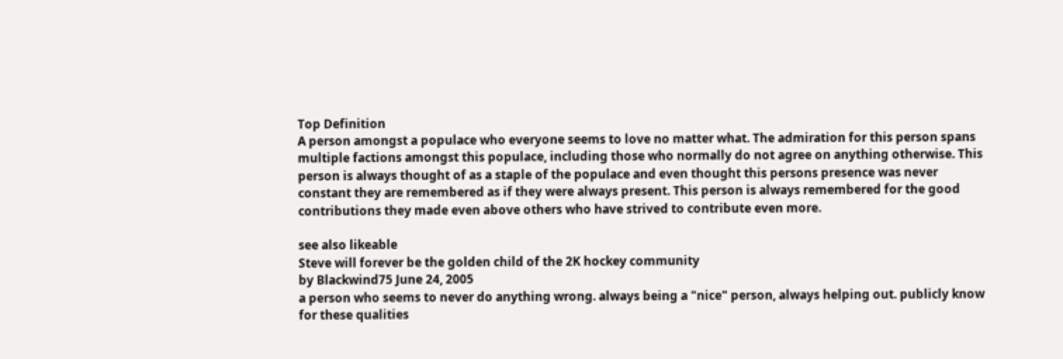Top Definition
A person amongst a populace who everyone seems to love no matter what. The admiration for this person spans multiple factions amongst this populace, including those who normally do not agree on anything otherwise. This person is always thought of as a staple of the populace and even thought this persons presence was never constant they are remembered as if they were always present. This person is always remembered for the good contributions they made even above others who have strived to contribute even more.

see also likeable
Steve will forever be the golden child of the 2K hockey community
by Blackwind75 June 24, 2005
a person who seems to never do anything wrong. always being a "nice" person, always helping out. publicly know for these qualities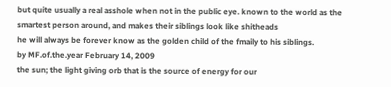but quite usually a real asshole when not in the public eye. known to the world as the smartest person around, and makes their siblings look like shitheads
he will always be forever know as the golden child of the fmaily to his siblings.
by MF.of.the.year February 14, 2009
the sun; the light giving orb that is the source of energy for our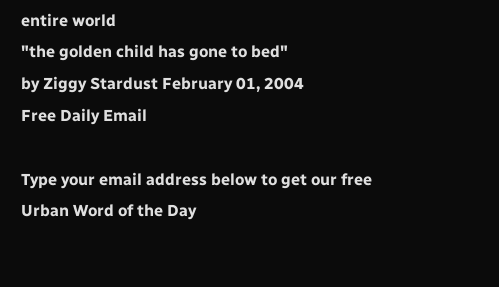entire world
"the golden child has gone to bed"
by Ziggy Stardust February 01, 2004
Free Daily Email

Type your email address below to get our free Urban Word of the Day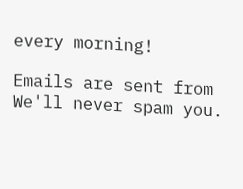every morning!

Emails are sent from We'll never spam you.